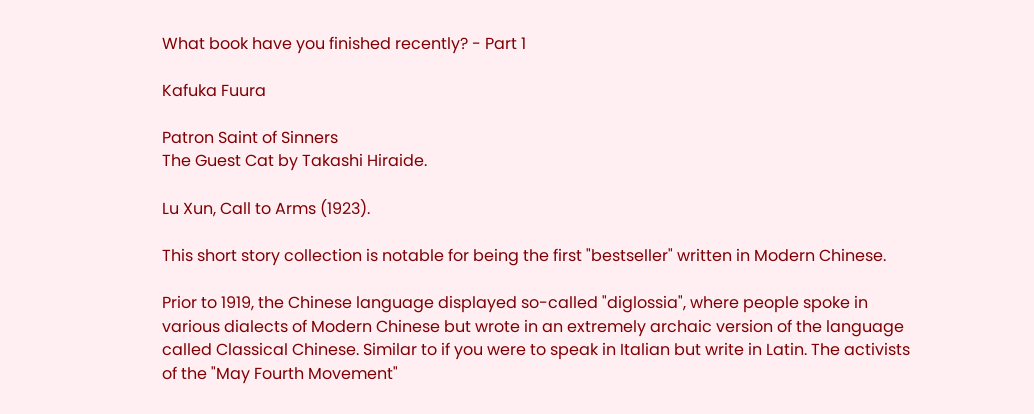What book have you finished recently? - Part 1

Kafuka Fuura

Patron Saint of Sinners
The Guest Cat by Takashi Hiraide.

Lu Xun, Call to Arms (1923).

This short story collection is notable for being the first "bestseller" written in Modern Chinese.

Prior to 1919, the Chinese language displayed so-called "diglossia", where people spoke in various dialects of Modern Chinese but wrote in an extremely archaic version of the language called Classical Chinese. Similar to if you were to speak in Italian but write in Latin. The activists of the "May Fourth Movement"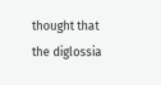thought that the diglossia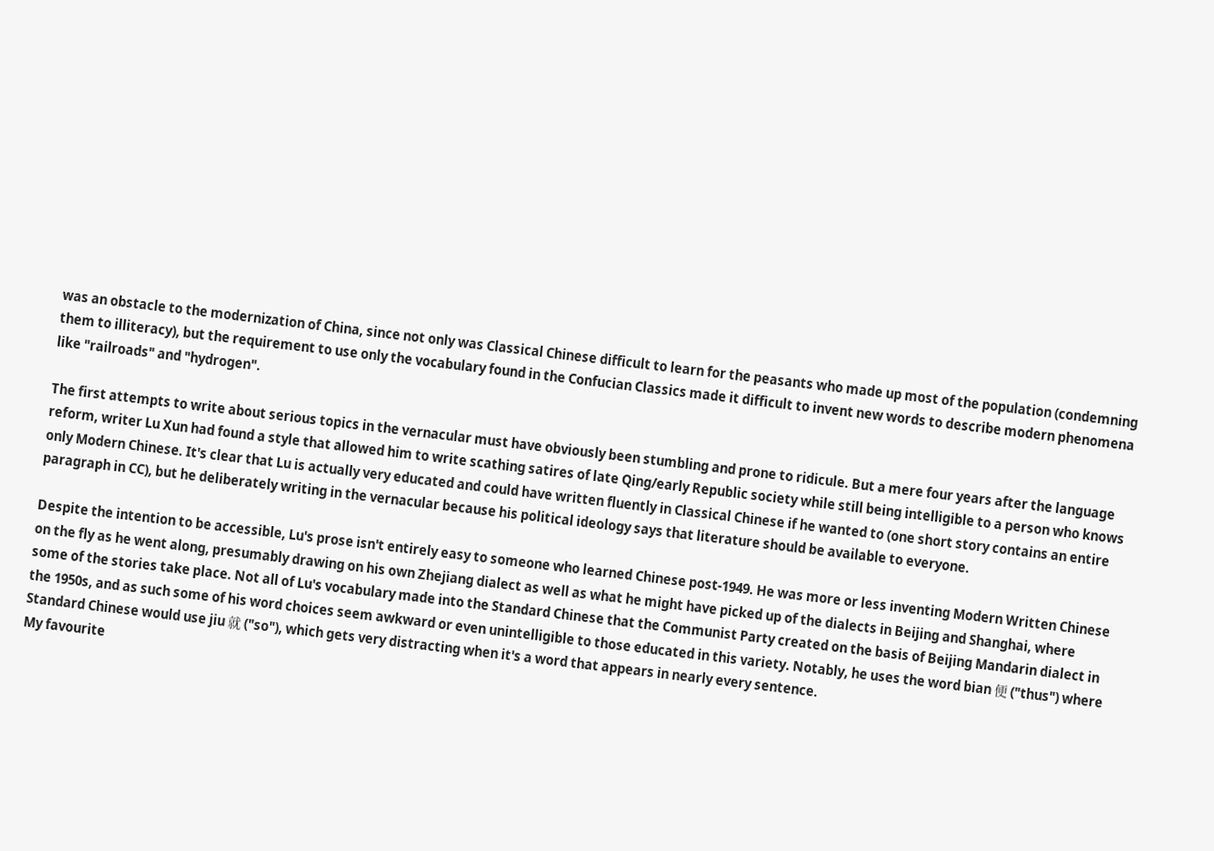was an obstacle to the modernization of China, since not only was Classical Chinese difficult to learn for the peasants who made up most of the population (condemning them to illiteracy), but the requirement to use only the vocabulary found in the Confucian Classics made it difficult to invent new words to describe modern phenomena like "railroads" and "hydrogen".

The first attempts to write about serious topics in the vernacular must have obviously been stumbling and prone to ridicule. But a mere four years after the language reform, writer Lu Xun had found a style that allowed him to write scathing satires of late Qing/early Republic society while still being intelligible to a person who knows only Modern Chinese. It's clear that Lu is actually very educated and could have written fluently in Classical Chinese if he wanted to (one short story contains an entire paragraph in CC), but he deliberately writing in the vernacular because his political ideology says that literature should be available to everyone.

Despite the intention to be accessible, Lu's prose isn't entirely easy to someone who learned Chinese post-1949. He was more or less inventing Modern Written Chinese on the fly as he went along, presumably drawing on his own Zhejiang dialect as well as what he might have picked up of the dialects in Beijing and Shanghai, where some of the stories take place. Not all of Lu's vocabulary made into the Standard Chinese that the Communist Party created on the basis of Beijing Mandarin dialect in the 1950s, and as such some of his word choices seem awkward or even unintelligible to those educated in this variety. Notably, he uses the word bian 便 ("thus") where Standard Chinese would use jiu 就 ("so"), which gets very distracting when it's a word that appears in nearly every sentence.
My favourite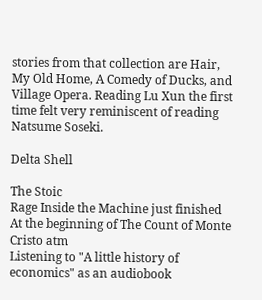stories from that collection are Hair, My Old Home, A Comedy of Ducks, and Village Opera. Reading Lu Xun the first time felt very reminiscent of reading Natsume Soseki.

Delta Shell

The Stoic
Rage Inside the Machine just finished
At the beginning of The Count of Monte Cristo atm
Listening to "A little history of economics" as an audiobook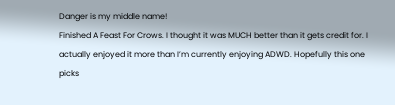Danger is my middle name!
Finished A Feast For Crows. I thought it was MUCH better than it gets credit for. I actually enjoyed it more than I’m currently enjoying ADWD. Hopefully this one picks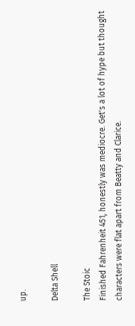up.

Delta Shell

The Stoic
Finished Fahrenheit 451, honestly was mediocre. Get's a lot of hype but thought characters were flat apart from Beatty and Clarice.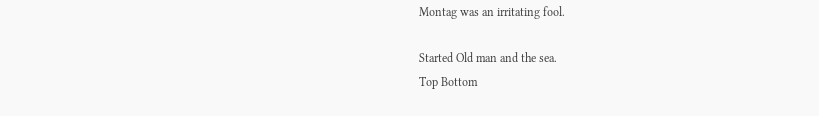Montag was an irritating fool.

Started Old man and the sea.
Top Bottom